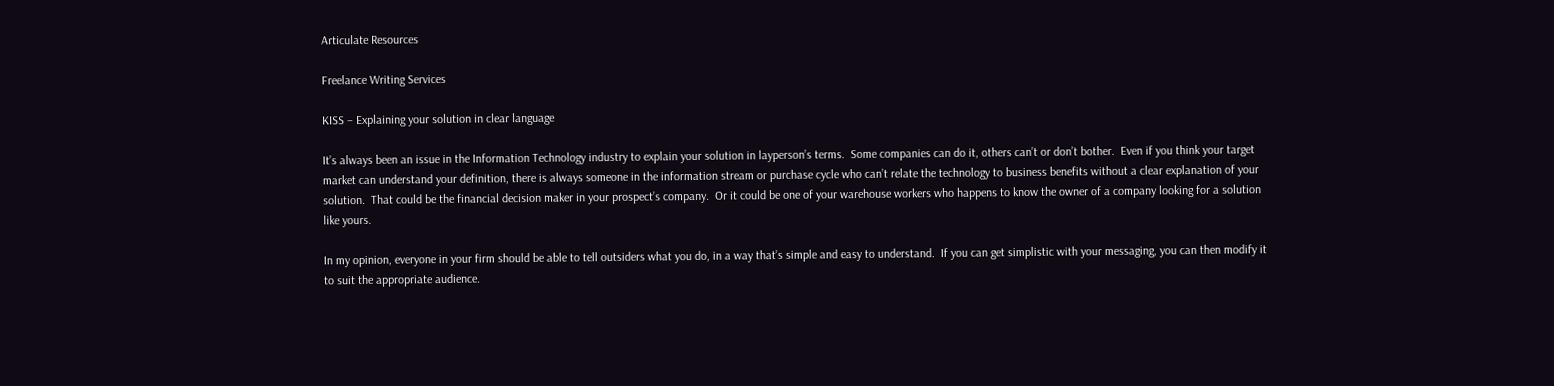Articulate Resources

Freelance Writing Services

KISS – Explaining your solution in clear language

It’s always been an issue in the Information Technology industry to explain your solution in layperson’s terms.  Some companies can do it, others can’t or don’t bother.  Even if you think your target market can understand your definition, there is always someone in the information stream or purchase cycle who can’t relate the technology to business benefits without a clear explanation of your solution.  That could be the financial decision maker in your prospect’s company.  Or it could be one of your warehouse workers who happens to know the owner of a company looking for a solution like yours.

In my opinion, everyone in your firm should be able to tell outsiders what you do, in a way that’s simple and easy to understand.  If you can get simplistic with your messaging, you can then modify it to suit the appropriate audience.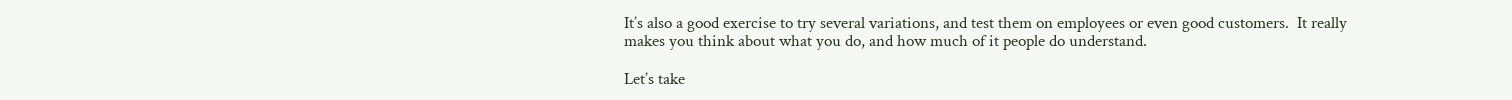It’s also a good exercise to try several variations, and test them on employees or even good customers.  It really makes you think about what you do, and how much of it people do understand.

Let’s take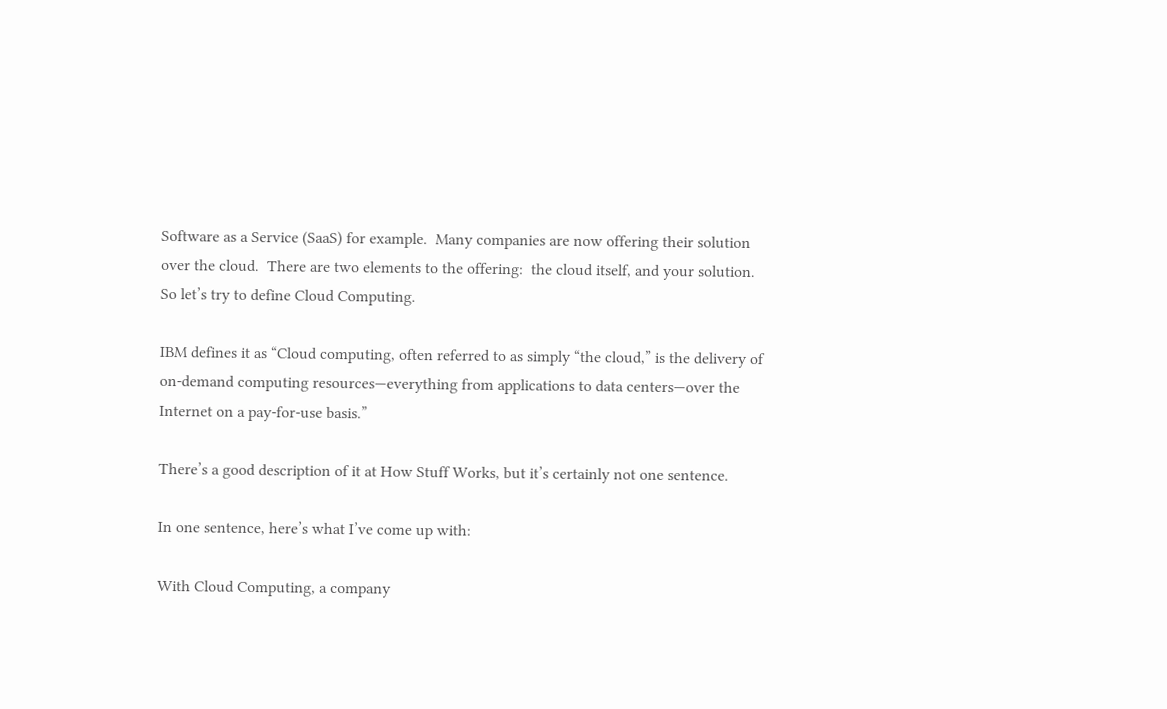Software as a Service (SaaS) for example.  Many companies are now offering their solution over the cloud.  There are two elements to the offering:  the cloud itself, and your solution.  So let’s try to define Cloud Computing.

IBM defines it as “Cloud computing, often referred to as simply “the cloud,” is the delivery of on-demand computing resources—everything from applications to data centers—over the Internet on a pay-for-use basis.”

There’s a good description of it at How Stuff Works, but it’s certainly not one sentence.

In one sentence, here’s what I’ve come up with:

With Cloud Computing, a company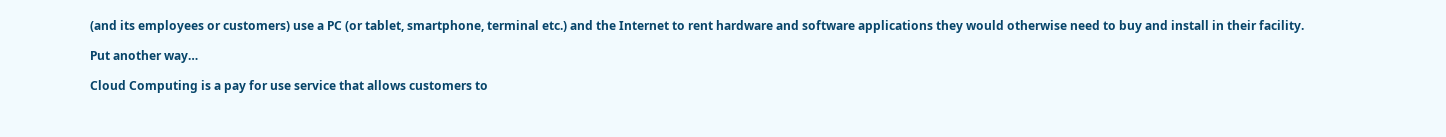(and its employees or customers) use a PC (or tablet, smartphone, terminal etc.) and the Internet to rent hardware and software applications they would otherwise need to buy and install in their facility.

Put another way…

Cloud Computing is a pay for use service that allows customers to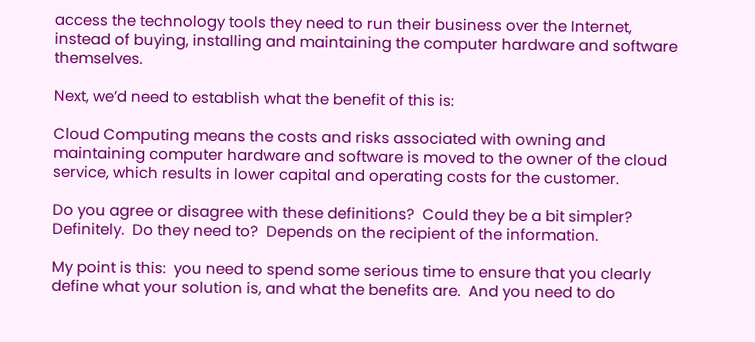access the technology tools they need to run their business over the Internet, instead of buying, installing and maintaining the computer hardware and software themselves.

Next, we’d need to establish what the benefit of this is:

Cloud Computing means the costs and risks associated with owning and maintaining computer hardware and software is moved to the owner of the cloud service, which results in lower capital and operating costs for the customer.

Do you agree or disagree with these definitions?  Could they be a bit simpler? Definitely.  Do they need to?  Depends on the recipient of the information.

My point is this:  you need to spend some serious time to ensure that you clearly define what your solution is, and what the benefits are.  And you need to do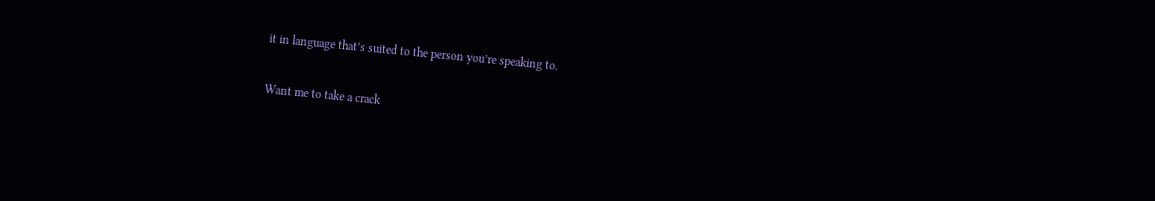it in language that’s suited to the person you’re speaking to.

Want me to take a crack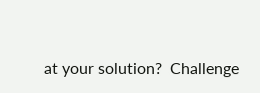at your solution?  Challenge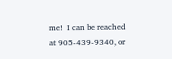me!  I can be reached at 905-439-9340, or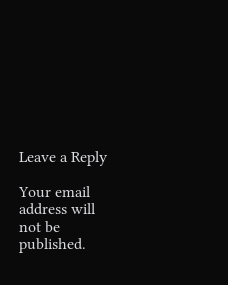Leave a Reply

Your email address will not be published.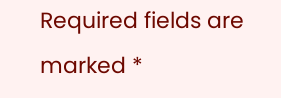Required fields are marked *